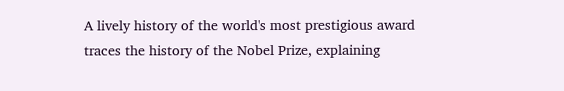A lively history of the world's most prestigious award traces the history of the Nobel Prize, explaining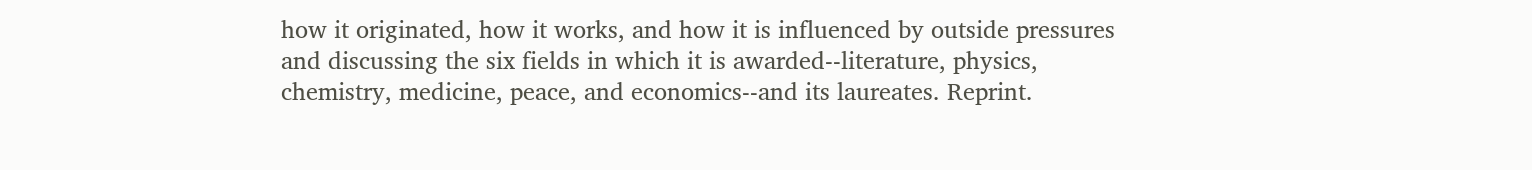how it originated, how it works, and how it is influenced by outside pressures and discussing the six fields in which it is awarded--literature, physics, chemistry, medicine, peace, and economics--and its laureates. Reprint.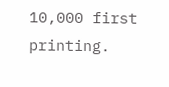10,000 first printing.